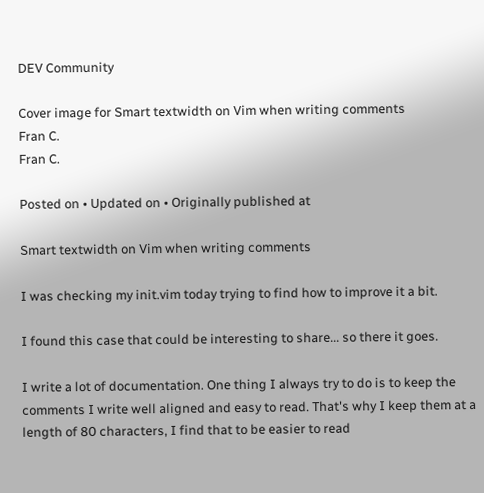DEV Community

Cover image for Smart textwidth on Vim when writing comments
Fran C.
Fran C.

Posted on • Updated on • Originally published at

Smart textwidth on Vim when writing comments

I was checking my init.vim today trying to find how to improve it a bit.

I found this case that could be interesting to share... so there it goes.

I write a lot of documentation. One thing I always try to do is to keep the comments I write well aligned and easy to read. That's why I keep them at a length of 80 characters, I find that to be easier to read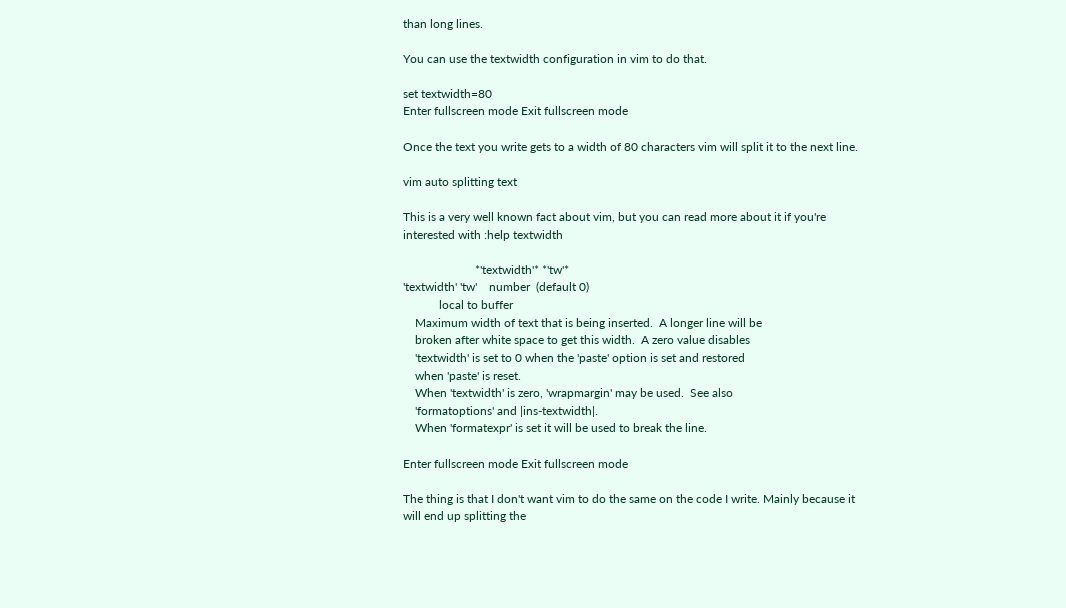than long lines.

You can use the textwidth configuration in vim to do that.

set textwidth=80
Enter fullscreen mode Exit fullscreen mode

Once the text you write gets to a width of 80 characters vim will split it to the next line.

vim auto splitting text

This is a very well known fact about vim, but you can read more about it if you're interested with :help textwidth

                        *'textwidth'* *'tw'*
'textwidth' 'tw'    number  (default 0)
            local to buffer
    Maximum width of text that is being inserted.  A longer line will be
    broken after white space to get this width.  A zero value disables
    'textwidth' is set to 0 when the 'paste' option is set and restored
    when 'paste' is reset.
    When 'textwidth' is zero, 'wrapmargin' may be used.  See also
    'formatoptions' and |ins-textwidth|.
    When 'formatexpr' is set it will be used to break the line.

Enter fullscreen mode Exit fullscreen mode

The thing is that I don't want vim to do the same on the code I write. Mainly because it will end up splitting the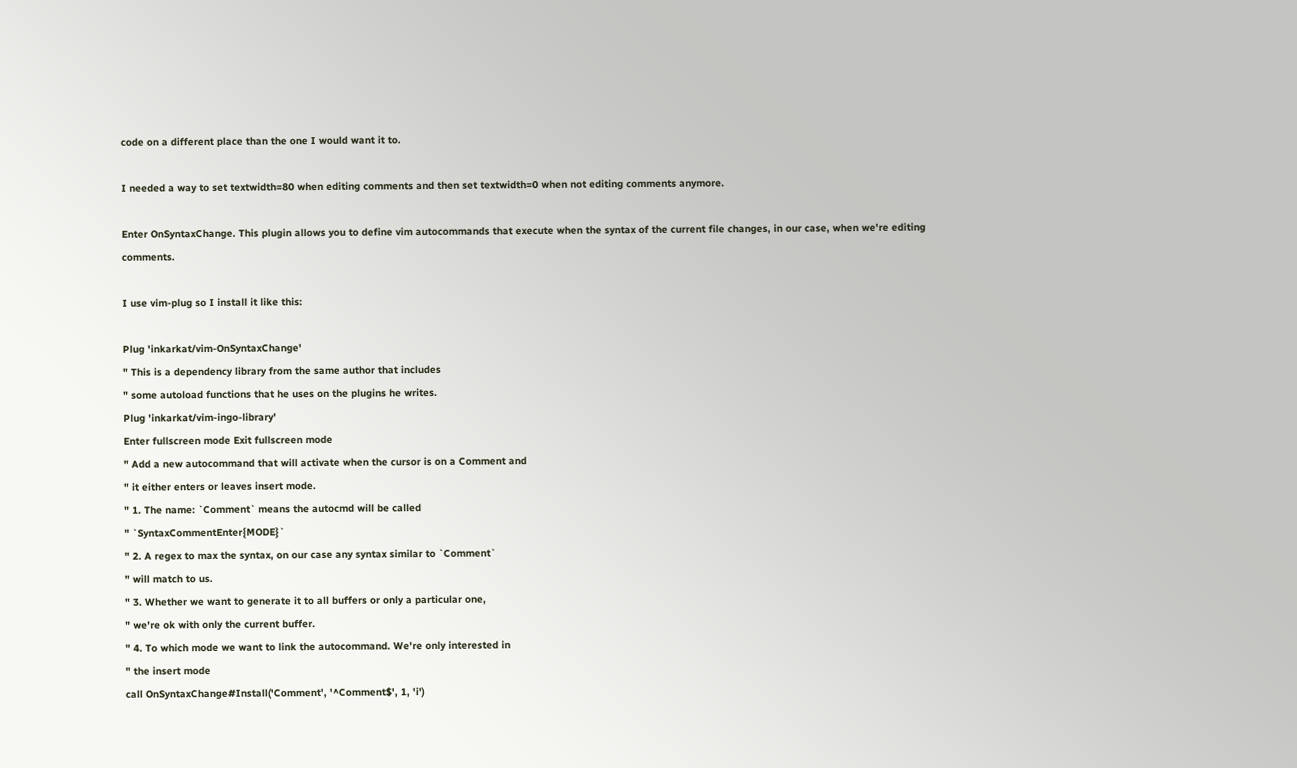code on a different place than the one I would want it to.

I needed a way to set textwidth=80 when editing comments and then set textwidth=0 when not editing comments anymore.

Enter OnSyntaxChange. This plugin allows you to define vim autocommands that execute when the syntax of the current file changes, in our case, when we're editing comments.

I use vim-plug so I install it like this:

Plug 'inkarkat/vim-OnSyntaxChange'
" This is a dependency library from the same author that includes
" some autoload functions that he uses on the plugins he writes.
Plug 'inkarkat/vim-ingo-library'
Enter fullscreen mode Exit fullscreen mode
" Add a new autocommand that will activate when the cursor is on a Comment and
" it either enters or leaves insert mode.
" 1. The name: `Comment` means the autocmd will be called
" `SyntaxCommentEnter{MODE}`
" 2. A regex to max the syntax, on our case any syntax similar to `Comment`
" will match to us.
" 3. Whether we want to generate it to all buffers or only a particular one,
" we're ok with only the current buffer.
" 4. To which mode we want to link the autocommand. We're only interested in
" the insert mode
call OnSyntaxChange#Install('Comment', '^Comment$', 1, 'i')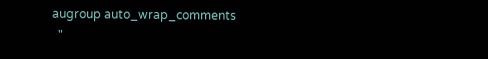augroup auto_wrap_comments
  "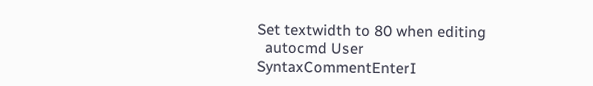Set textwidth to 80 when editing
  autocmd User SyntaxCommentEnterI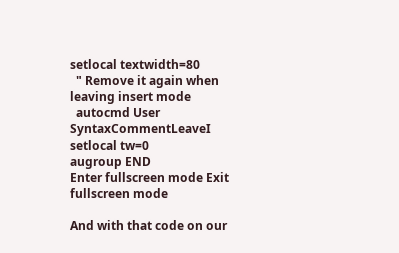setlocal textwidth=80
  " Remove it again when leaving insert mode
  autocmd User SyntaxCommentLeaveI setlocal tw=0
augroup END
Enter fullscreen mode Exit fullscreen mode

And with that code on our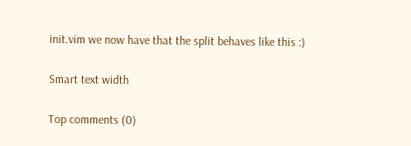init.vim we now have that the split behaves like this :)

Smart text width

Top comments (0)